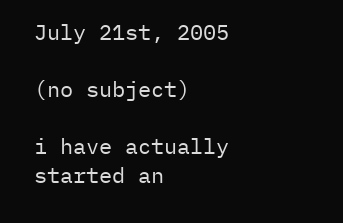July 21st, 2005

(no subject)

i have actually started an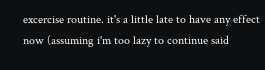excercise routine. it's a little late to have any effect now (assuming i'm too lazy to continue said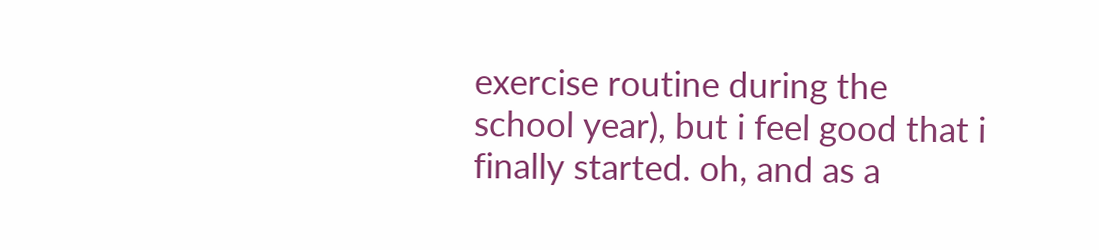exercise routine during the school year), but i feel good that i finally started. oh, and as a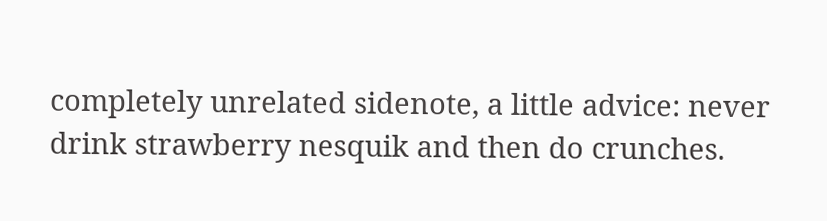completely unrelated sidenote, a little advice: never drink strawberry nesquik and then do crunches.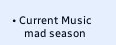• Current Music
    mad season